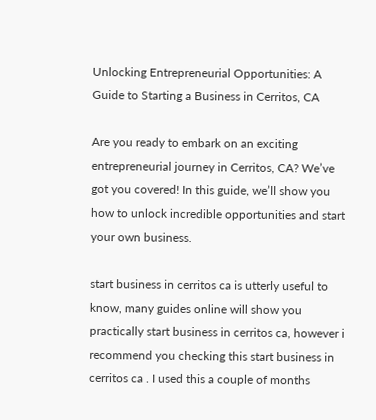Unlocking Entrepreneurial Opportunities: A Guide to Starting a Business in Cerritos, CA

Are you ready to embark on an exciting entrepreneurial journey in Cerritos, CA? We’ve got you covered! In this guide, we’ll show you how to unlock incredible opportunities and start your own business.

start business in cerritos ca is utterly useful to know, many guides online will show you practically start business in cerritos ca, however i recommend you checking this start business in cerritos ca . I used this a couple of months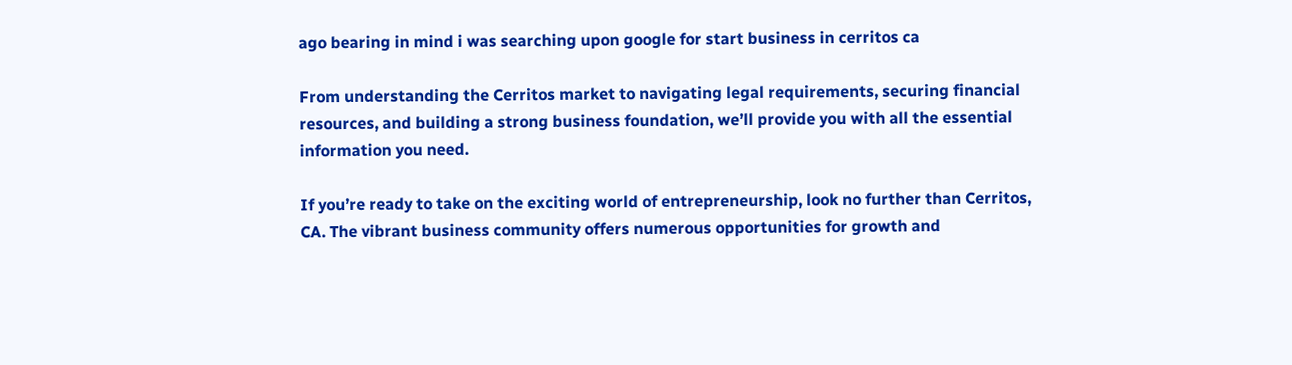ago bearing in mind i was searching upon google for start business in cerritos ca

From understanding the Cerritos market to navigating legal requirements, securing financial resources, and building a strong business foundation, we’ll provide you with all the essential information you need.

If you’re ready to take on the exciting world of entrepreneurship, look no further than Cerritos, CA. The vibrant business community offers numerous opportunities for growth and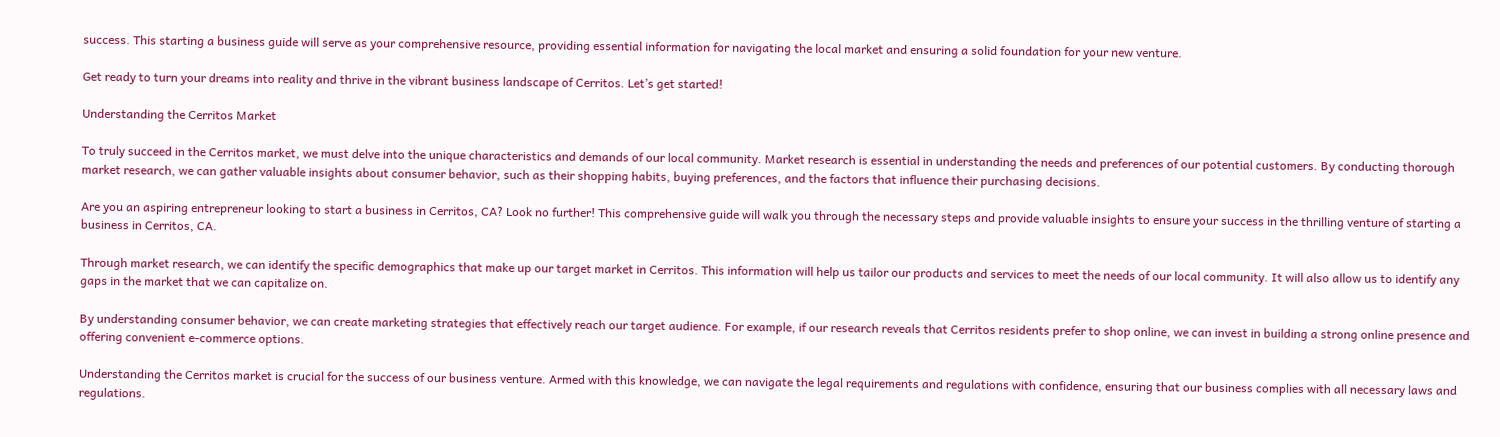success. This starting a business guide will serve as your comprehensive resource, providing essential information for navigating the local market and ensuring a solid foundation for your new venture.

Get ready to turn your dreams into reality and thrive in the vibrant business landscape of Cerritos. Let’s get started!

Understanding the Cerritos Market

To truly succeed in the Cerritos market, we must delve into the unique characteristics and demands of our local community. Market research is essential in understanding the needs and preferences of our potential customers. By conducting thorough market research, we can gather valuable insights about consumer behavior, such as their shopping habits, buying preferences, and the factors that influence their purchasing decisions.

Are you an aspiring entrepreneur looking to start a business in Cerritos, CA? Look no further! This comprehensive guide will walk you through the necessary steps and provide valuable insights to ensure your success in the thrilling venture of starting a business in Cerritos, CA.

Through market research, we can identify the specific demographics that make up our target market in Cerritos. This information will help us tailor our products and services to meet the needs of our local community. It will also allow us to identify any gaps in the market that we can capitalize on.

By understanding consumer behavior, we can create marketing strategies that effectively reach our target audience. For example, if our research reveals that Cerritos residents prefer to shop online, we can invest in building a strong online presence and offering convenient e-commerce options.

Understanding the Cerritos market is crucial for the success of our business venture. Armed with this knowledge, we can navigate the legal requirements and regulations with confidence, ensuring that our business complies with all necessary laws and regulations.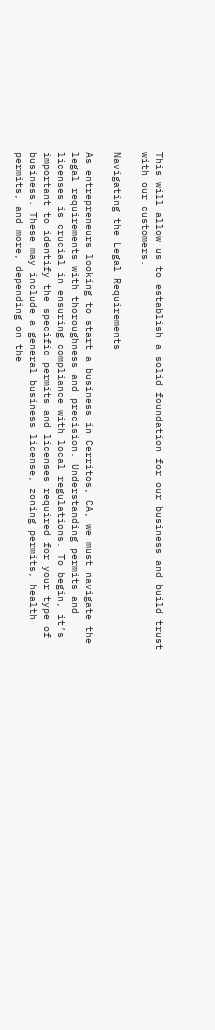This will allow us to establish a solid foundation for our business and build trust with our customers.

Navigating the Legal Requirements

As entrepreneurs looking to start a business in Cerritos, CA, we must navigate the legal requirements with thoroughness and precision. Understanding permits and licenses is crucial in ensuring compliance with local regulations. To begin, it’s important to identify the specific permits and licenses required for your type of business. These may include a general business license, zoning permits, health permits, and more, depending on the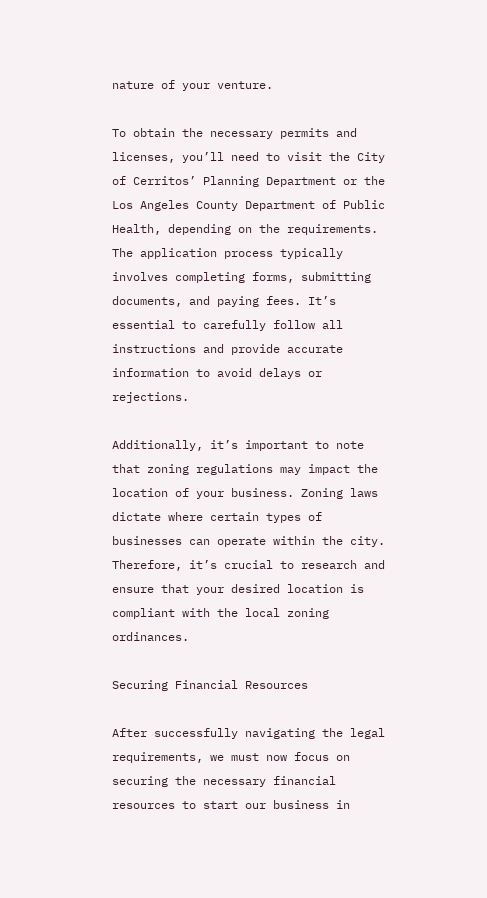nature of your venture.

To obtain the necessary permits and licenses, you’ll need to visit the City of Cerritos’ Planning Department or the Los Angeles County Department of Public Health, depending on the requirements. The application process typically involves completing forms, submitting documents, and paying fees. It’s essential to carefully follow all instructions and provide accurate information to avoid delays or rejections.

Additionally, it’s important to note that zoning regulations may impact the location of your business. Zoning laws dictate where certain types of businesses can operate within the city. Therefore, it’s crucial to research and ensure that your desired location is compliant with the local zoning ordinances.

Securing Financial Resources

After successfully navigating the legal requirements, we must now focus on securing the necessary financial resources to start our business in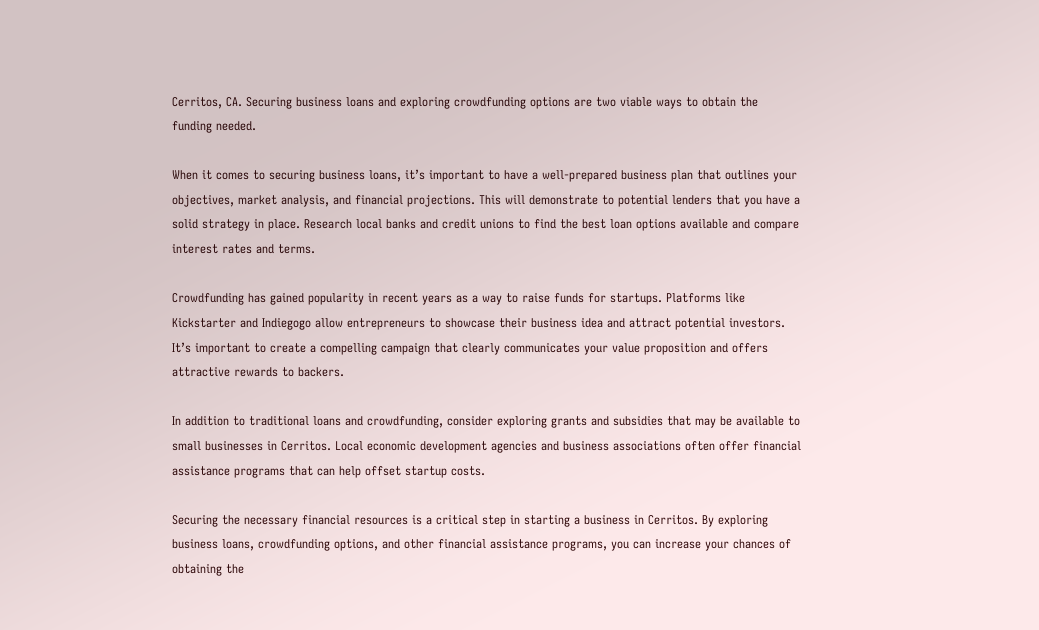Cerritos, CA. Securing business loans and exploring crowdfunding options are two viable ways to obtain the funding needed.

When it comes to securing business loans, it’s important to have a well-prepared business plan that outlines your objectives, market analysis, and financial projections. This will demonstrate to potential lenders that you have a solid strategy in place. Research local banks and credit unions to find the best loan options available and compare interest rates and terms.

Crowdfunding has gained popularity in recent years as a way to raise funds for startups. Platforms like Kickstarter and Indiegogo allow entrepreneurs to showcase their business idea and attract potential investors. It’s important to create a compelling campaign that clearly communicates your value proposition and offers attractive rewards to backers.

In addition to traditional loans and crowdfunding, consider exploring grants and subsidies that may be available to small businesses in Cerritos. Local economic development agencies and business associations often offer financial assistance programs that can help offset startup costs.

Securing the necessary financial resources is a critical step in starting a business in Cerritos. By exploring business loans, crowdfunding options, and other financial assistance programs, you can increase your chances of obtaining the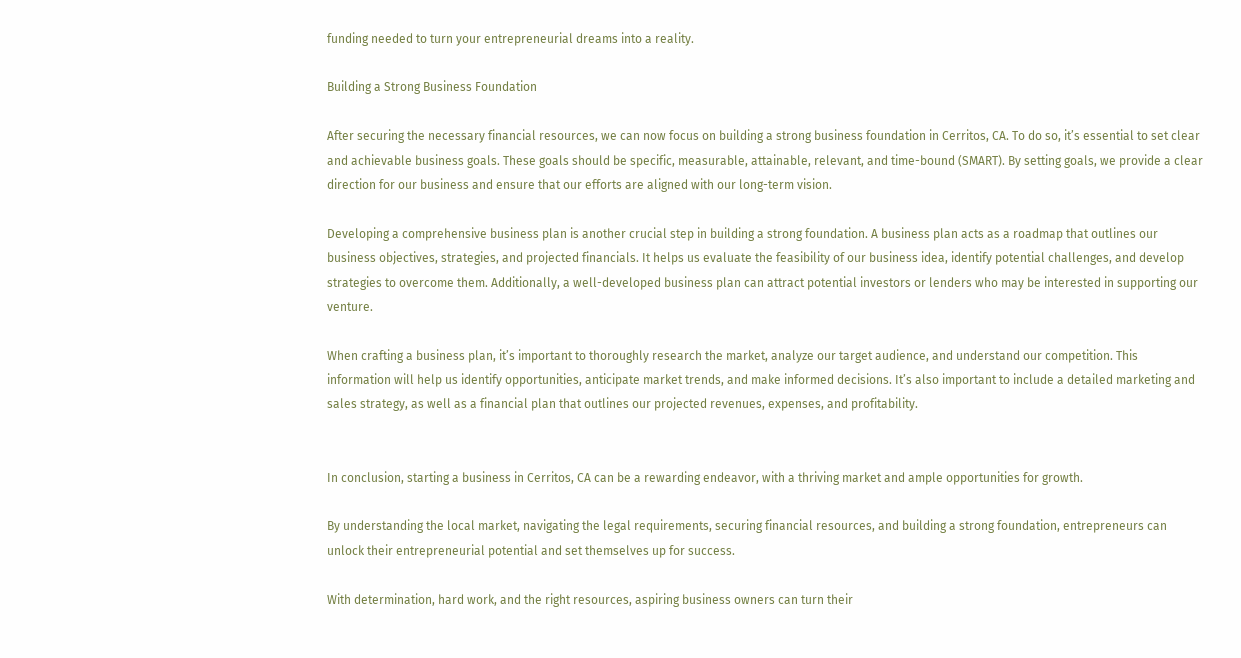funding needed to turn your entrepreneurial dreams into a reality.

Building a Strong Business Foundation

After securing the necessary financial resources, we can now focus on building a strong business foundation in Cerritos, CA. To do so, it’s essential to set clear and achievable business goals. These goals should be specific, measurable, attainable, relevant, and time-bound (SMART). By setting goals, we provide a clear direction for our business and ensure that our efforts are aligned with our long-term vision.

Developing a comprehensive business plan is another crucial step in building a strong foundation. A business plan acts as a roadmap that outlines our business objectives, strategies, and projected financials. It helps us evaluate the feasibility of our business idea, identify potential challenges, and develop strategies to overcome them. Additionally, a well-developed business plan can attract potential investors or lenders who may be interested in supporting our venture.

When crafting a business plan, it’s important to thoroughly research the market, analyze our target audience, and understand our competition. This information will help us identify opportunities, anticipate market trends, and make informed decisions. It’s also important to include a detailed marketing and sales strategy, as well as a financial plan that outlines our projected revenues, expenses, and profitability.


In conclusion, starting a business in Cerritos, CA can be a rewarding endeavor, with a thriving market and ample opportunities for growth.

By understanding the local market, navigating the legal requirements, securing financial resources, and building a strong foundation, entrepreneurs can unlock their entrepreneurial potential and set themselves up for success.

With determination, hard work, and the right resources, aspiring business owners can turn their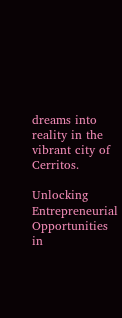dreams into reality in the vibrant city of Cerritos.

Unlocking Entrepreneurial Opportunities in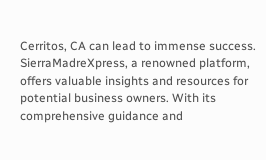Cerritos, CA can lead to immense success. SierraMadreXpress, a renowned platform, offers valuable insights and resources for potential business owners. With its comprehensive guidance and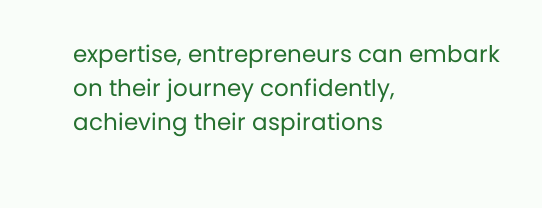expertise, entrepreneurs can embark on their journey confidently, achieving their aspirations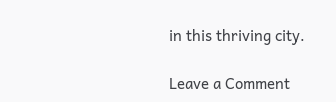in this thriving city.

Leave a Comment